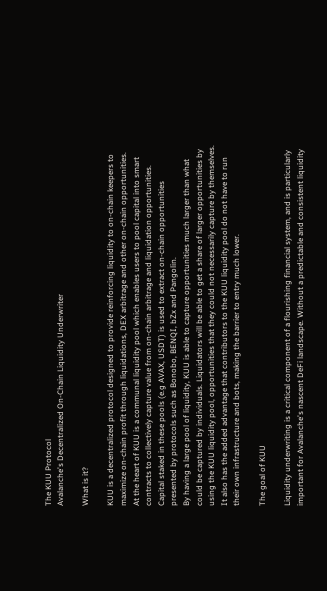The KUU Protocol
Avalanche's Decentralized On-Chain Liquidity Underwriter

What is it?

KUU is a decentralized protocol designed to provide reinforcing liquidity to on-chain keepers to maximize on-chain profit through liquidations, DEX arbitrage and other on-chain opportunities.
At the heart of KUU is a communal liquidity pool which enables users to pool capital into smart contracts to collectively capture value from on-chain arbitrage and liquidation opportunities. Capital staked in these pools (e.g AVAX, USDT) is used to extract on-chain opportunities presented by protocols such as Bonobo, BENQI, bZx and Pangolin.
By having a large pool of liquidity, KUU is able to capture opportunities much larger than what could be captured by individuals. Liquidators will be able to get a share of larger opportunities by using the KUU liquidity pool, opportunities that they could not necessarily capture by themselves. It also has the added advantage that contributors to the KUU liquidity pool do not have to run their own infrastructure and bots, making the barrier to entry much lower.

The goal of KUU

Liquidity underwriting is a critical component of a flourishing financial system, and is particularly important for Avalanche's nascent DeFi landscape. Without a predictable and consistent liquidity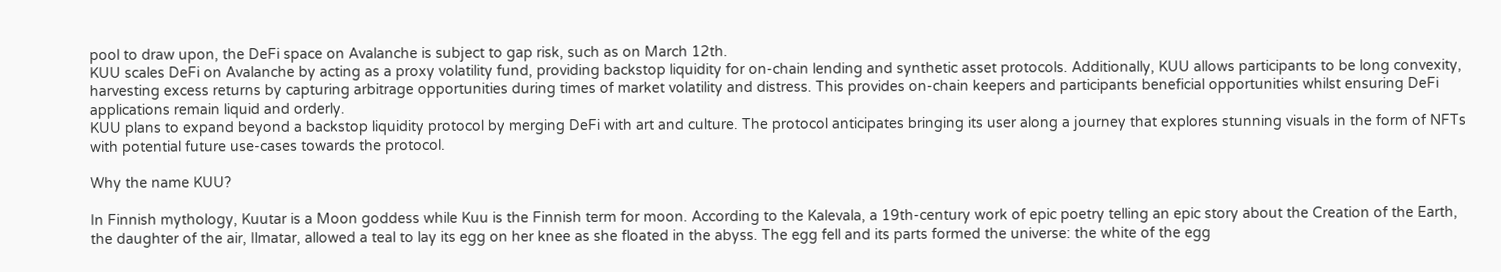pool to draw upon, the DeFi space on Avalanche is subject to gap risk, such as on March 12th.
KUU scales DeFi on Avalanche by acting as a proxy volatility fund, providing backstop liquidity for on-chain lending and synthetic asset protocols. Additionally, KUU allows participants to be long convexity, harvesting excess returns by capturing arbitrage opportunities during times of market volatility and distress. This provides on-chain keepers and participants beneficial opportunities whilst ensuring DeFi applications remain liquid and orderly.
KUU plans to expand beyond a backstop liquidity protocol by merging DeFi with art and culture. The protocol anticipates bringing its user along a journey that explores stunning visuals in the form of NFTs with potential future use-cases towards the protocol.

Why the name KUU?

In Finnish mythology, Kuutar is a Moon goddess while Kuu is the Finnish term for moon. According to the Kalevala, a 19th-century work of epic poetry telling an epic story about the Creation of the Earth, the daughter of the air, Ilmatar, allowed a teal to lay its egg on her knee as she floated in the abyss. The egg fell and its parts formed the universe: the white of the egg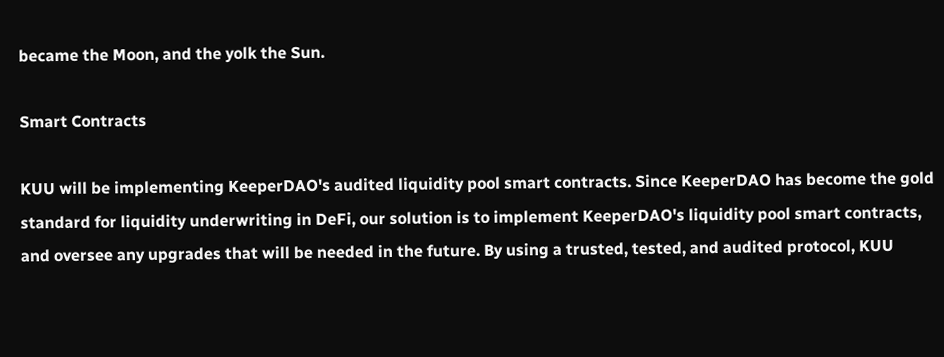became the Moon, and the yolk the Sun.

Smart Contracts

KUU will be implementing KeeperDAO's audited liquidity pool smart contracts. Since KeeperDAO has become the gold standard for liquidity underwriting in DeFi, our solution is to implement KeeperDAO's liquidity pool smart contracts, and oversee any upgrades that will be needed in the future. By using a trusted, tested, and audited protocol, KUU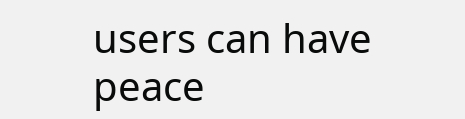users can have peace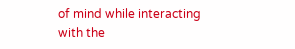of mind while interacting with the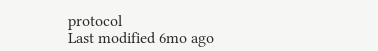protocol
Last modified 6mo ago